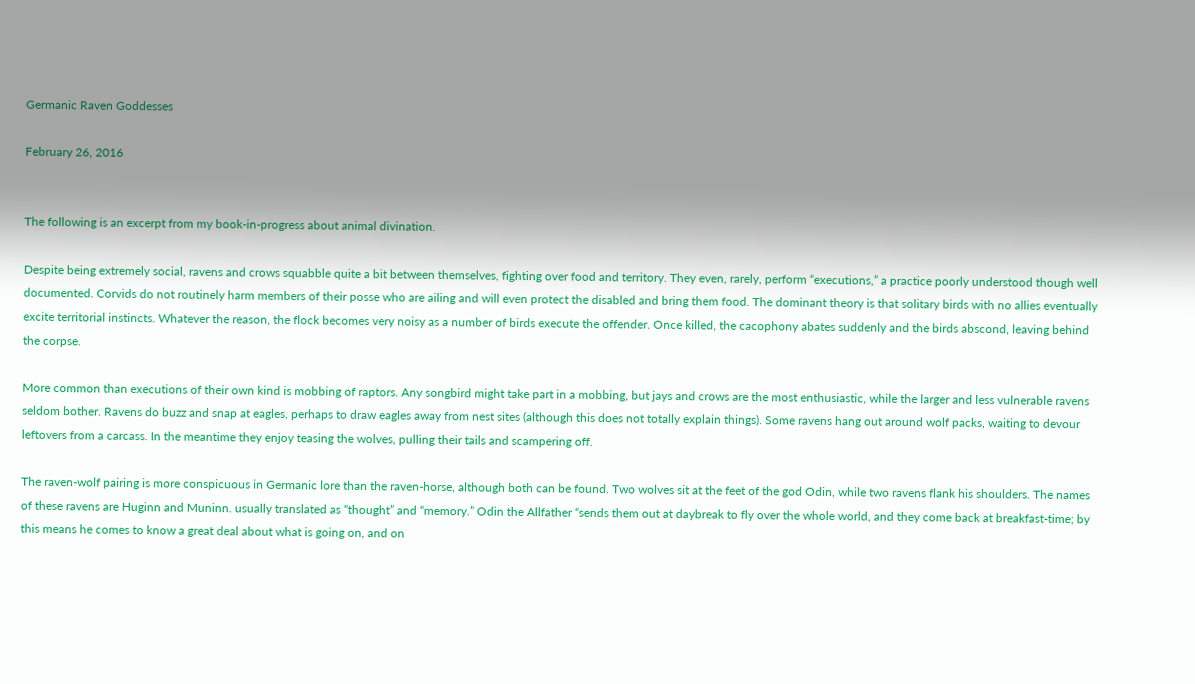Germanic Raven Goddesses

February 26, 2016


The following is an excerpt from my book-in-progress about animal divination.

Despite being extremely social, ravens and crows squabble quite a bit between themselves, fighting over food and territory. They even, rarely, perform “executions,” a practice poorly understood though well documented. Corvids do not routinely harm members of their posse who are ailing and will even protect the disabled and bring them food. The dominant theory is that solitary birds with no allies eventually excite territorial instincts. Whatever the reason, the flock becomes very noisy as a number of birds execute the offender. Once killed, the cacophony abates suddenly and the birds abscond, leaving behind the corpse.

More common than executions of their own kind is mobbing of raptors. Any songbird might take part in a mobbing, but jays and crows are the most enthusiastic, while the larger and less vulnerable ravens seldom bother. Ravens do buzz and snap at eagles, perhaps to draw eagles away from nest sites (although this does not totally explain things). Some ravens hang out around wolf packs, waiting to devour leftovers from a carcass. In the meantime they enjoy teasing the wolves, pulling their tails and scampering off.

The raven-wolf pairing is more conspicuous in Germanic lore than the raven-horse, although both can be found. Two wolves sit at the feet of the god Odin, while two ravens flank his shoulders. The names of these ravens are Huginn and Muninn. usually translated as “thought” and “memory.” Odin the Allfather “sends them out at daybreak to fly over the whole world, and they come back at breakfast-time; by this means he comes to know a great deal about what is going on, and on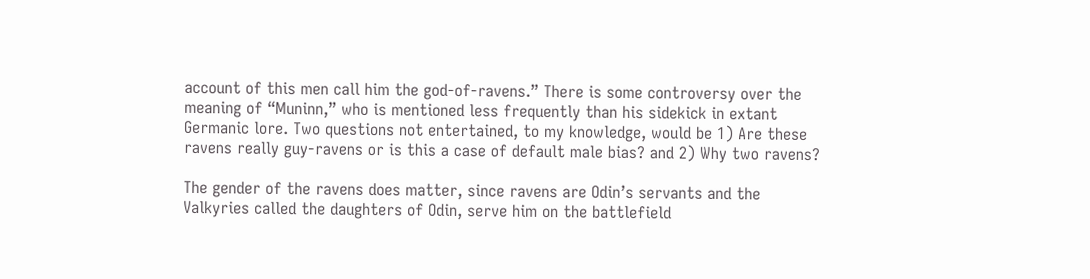account of this men call him the god-of-ravens.” There is some controversy over the meaning of “Muninn,” who is mentioned less frequently than his sidekick in extant Germanic lore. Two questions not entertained, to my knowledge, would be 1) Are these ravens really guy-ravens or is this a case of default male bias? and 2) Why two ravens?

The gender of the ravens does matter, since ravens are Odin’s servants and the Valkyries called the daughters of Odin, serve him on the battlefield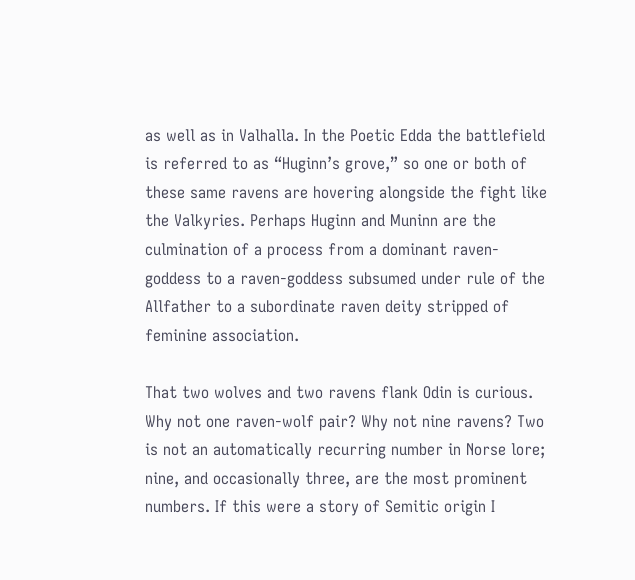as well as in Valhalla. In the Poetic Edda the battlefield is referred to as “Huginn’s grove,” so one or both of these same ravens are hovering alongside the fight like the Valkyries. Perhaps Huginn and Muninn are the culmination of a process from a dominant raven-goddess to a raven-goddess subsumed under rule of the Allfather to a subordinate raven deity stripped of feminine association.

That two wolves and two ravens flank Odin is curious. Why not one raven-wolf pair? Why not nine ravens? Two is not an automatically recurring number in Norse lore; nine, and occasionally three, are the most prominent numbers. If this were a story of Semitic origin I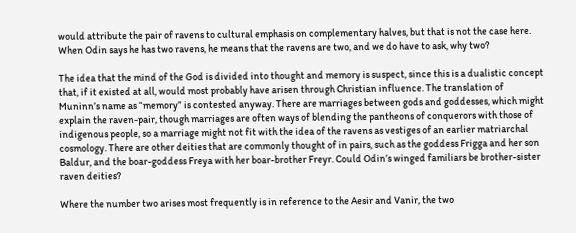would attribute the pair of ravens to cultural emphasis on complementary halves, but that is not the case here. When Odin says he has two ravens, he means that the ravens are two, and we do have to ask, why two?

The idea that the mind of the God is divided into thought and memory is suspect, since this is a dualistic concept that, if it existed at all, would most probably have arisen through Christian influence. The translation of Muninn’s name as “memory” is contested anyway. There are marriages between gods and goddesses, which might explain the raven-pair, though marriages are often ways of blending the pantheons of conquerors with those of indigenous people, so a marriage might not fit with the idea of the ravens as vestiges of an earlier matriarchal cosmology. There are other deities that are commonly thought of in pairs, such as the goddess Frigga and her son Baldur, and the boar-goddess Freya with her boar-brother Freyr. Could Odin’s winged familiars be brother-sister raven deities?

Where the number two arises most frequently is in reference to the Aesir and Vanir, the two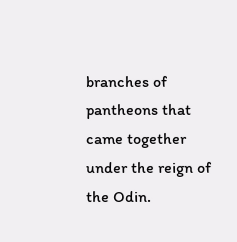branches of pantheons that came together under the reign of the Odin.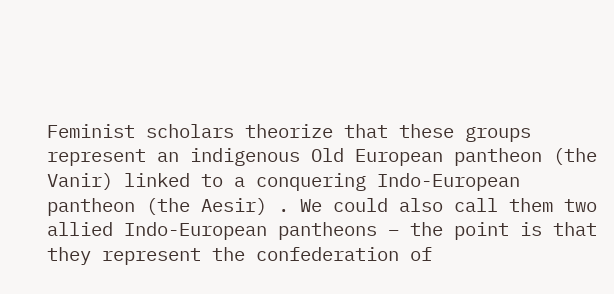Feminist scholars theorize that these groups represent an indigenous Old European pantheon (the Vanir) linked to a conquering Indo-European pantheon (the Aesir) . We could also call them two allied Indo-European pantheons – the point is that they represent the confederation of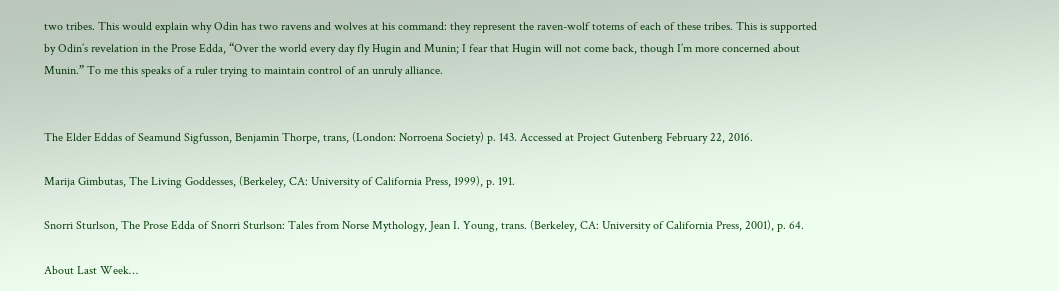two tribes. This would explain why Odin has two ravens and wolves at his command: they represent the raven-wolf totems of each of these tribes. This is supported by Odin’s revelation in the Prose Edda, “Over the world every day fly Hugin and Munin; I fear that Hugin will not come back, though I’m more concerned about Munin.” To me this speaks of a ruler trying to maintain control of an unruly alliance.


The Elder Eddas of Seamund Sigfusson, Benjamin Thorpe, trans, (London: Norroena Society) p. 143. Accessed at Project Gutenberg February 22, 2016.

Marija Gimbutas, The Living Goddesses, (Berkeley, CA: University of California Press, 1999), p. 191.

Snorri Sturlson, The Prose Edda of Snorri Sturlson: Tales from Norse Mythology, Jean I. Young, trans. (Berkeley, CA: University of California Press, 2001), p. 64.

About Last Week…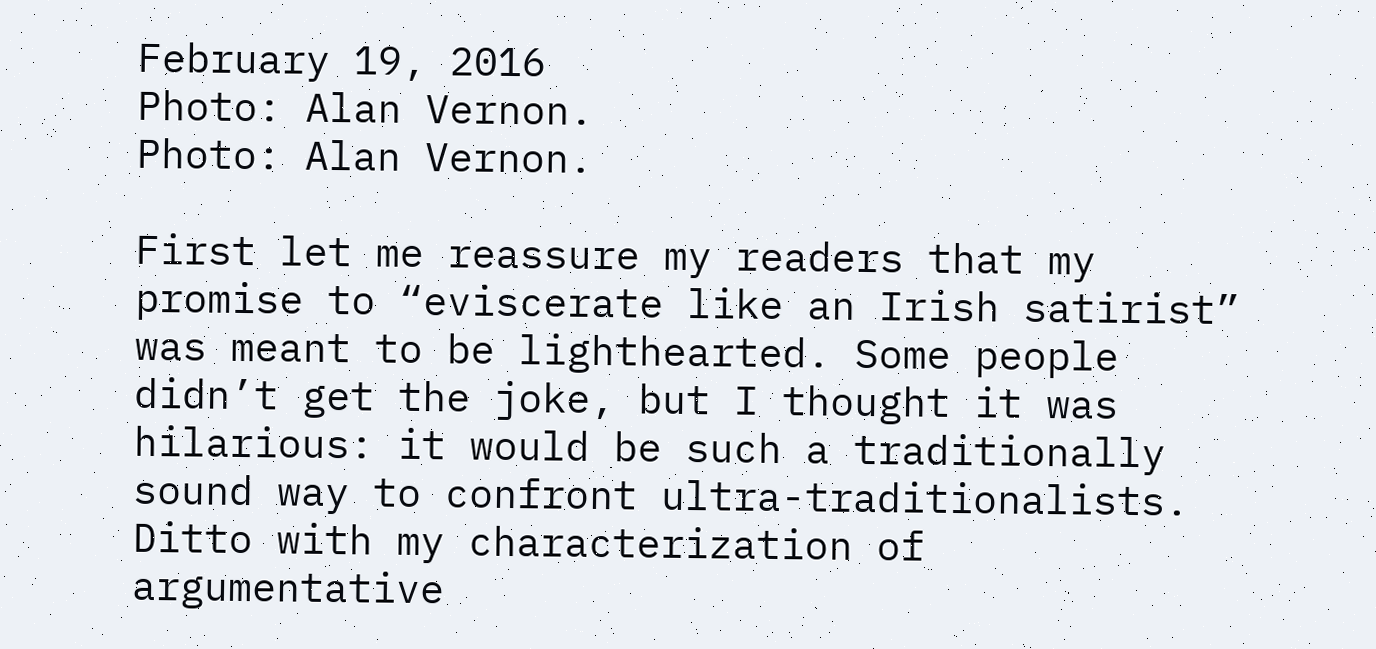February 19, 2016
Photo: Alan Vernon.
Photo: Alan Vernon.

First let me reassure my readers that my promise to “eviscerate like an Irish satirist” was meant to be lighthearted. Some people didn’t get the joke, but I thought it was hilarious: it would be such a traditionally sound way to confront ultra-traditionalists. Ditto with my characterization of argumentative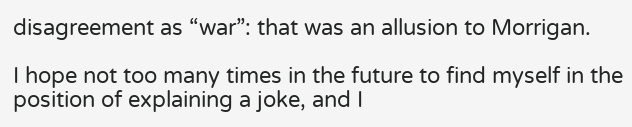disagreement as “war”: that was an allusion to Morrigan.

I hope not too many times in the future to find myself in the position of explaining a joke, and I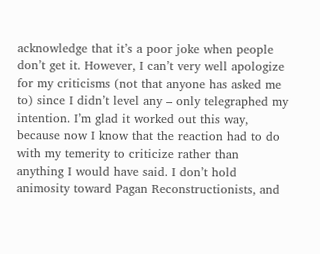acknowledge that it’s a poor joke when people don’t get it. However, I can’t very well apologize for my criticisms (not that anyone has asked me to) since I didn’t level any – only telegraphed my intention. I’m glad it worked out this way, because now I know that the reaction had to do with my temerity to criticize rather than anything I would have said. I don’t hold animosity toward Pagan Reconstructionists, and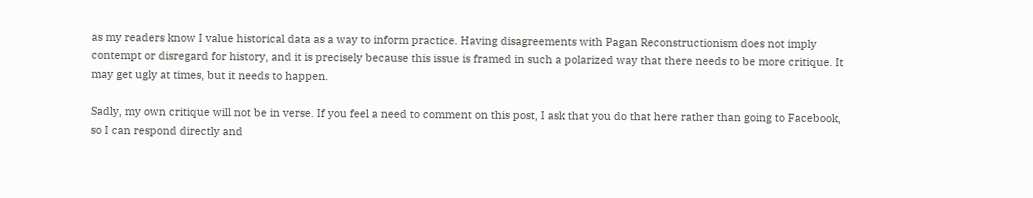as my readers know I value historical data as a way to inform practice. Having disagreements with Pagan Reconstructionism does not imply contempt or disregard for history, and it is precisely because this issue is framed in such a polarized way that there needs to be more critique. It may get ugly at times, but it needs to happen.

Sadly, my own critique will not be in verse. If you feel a need to comment on this post, I ask that you do that here rather than going to Facebook, so I can respond directly and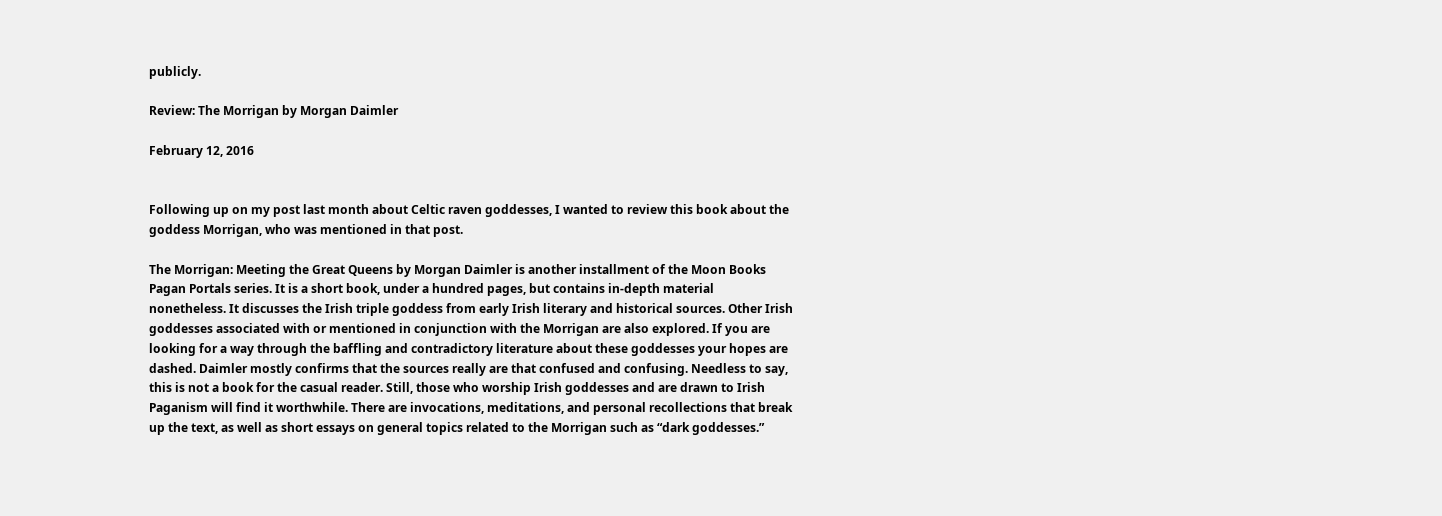publicly.

Review: The Morrigan by Morgan Daimler

February 12, 2016


Following up on my post last month about Celtic raven goddesses, I wanted to review this book about the goddess Morrigan, who was mentioned in that post.

The Morrigan: Meeting the Great Queens by Morgan Daimler is another installment of the Moon Books Pagan Portals series. It is a short book, under a hundred pages, but contains in-depth material nonetheless. It discusses the Irish triple goddess from early Irish literary and historical sources. Other Irish goddesses associated with or mentioned in conjunction with the Morrigan are also explored. If you are looking for a way through the baffling and contradictory literature about these goddesses your hopes are dashed. Daimler mostly confirms that the sources really are that confused and confusing. Needless to say, this is not a book for the casual reader. Still, those who worship Irish goddesses and are drawn to Irish Paganism will find it worthwhile. There are invocations, meditations, and personal recollections that break up the text, as well as short essays on general topics related to the Morrigan such as “dark goddesses.”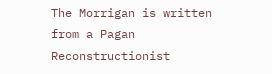The Morrigan is written from a Pagan Reconstructionist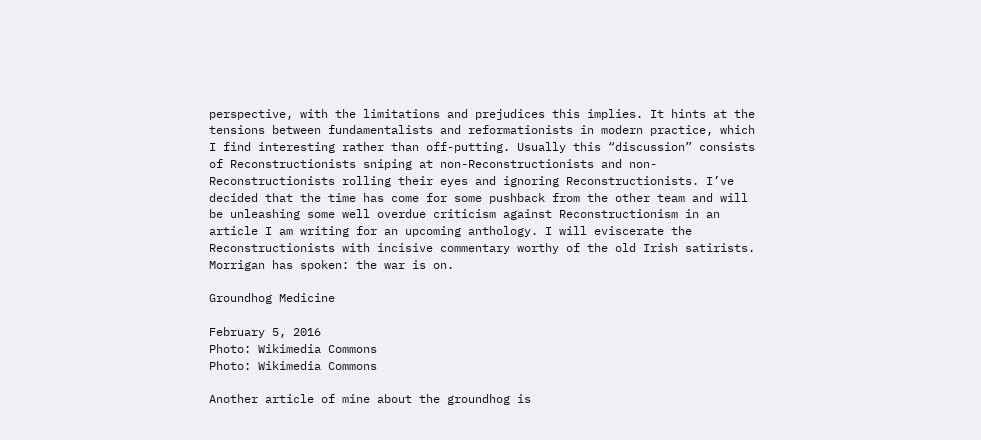perspective, with the limitations and prejudices this implies. It hints at the tensions between fundamentalists and reformationists in modern practice, which I find interesting rather than off-putting. Usually this “discussion” consists of Reconstructionists sniping at non-Reconstructionists and non-Reconstructionists rolling their eyes and ignoring Reconstructionists. I’ve decided that the time has come for some pushback from the other team and will be unleashing some well overdue criticism against Reconstructionism in an article I am writing for an upcoming anthology. I will eviscerate the Reconstructionists with incisive commentary worthy of the old Irish satirists. Morrigan has spoken: the war is on.

Groundhog Medicine

February 5, 2016
Photo: Wikimedia Commons
Photo: Wikimedia Commons

Another article of mine about the groundhog is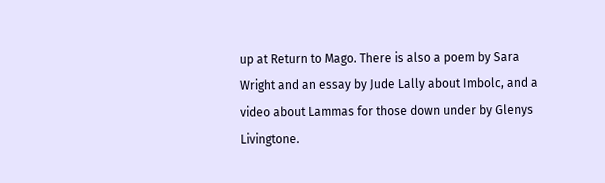up at Return to Mago. There is also a poem by Sara Wright and an essay by Jude Lally about Imbolc, and a video about Lammas for those down under by Glenys Livingtone.